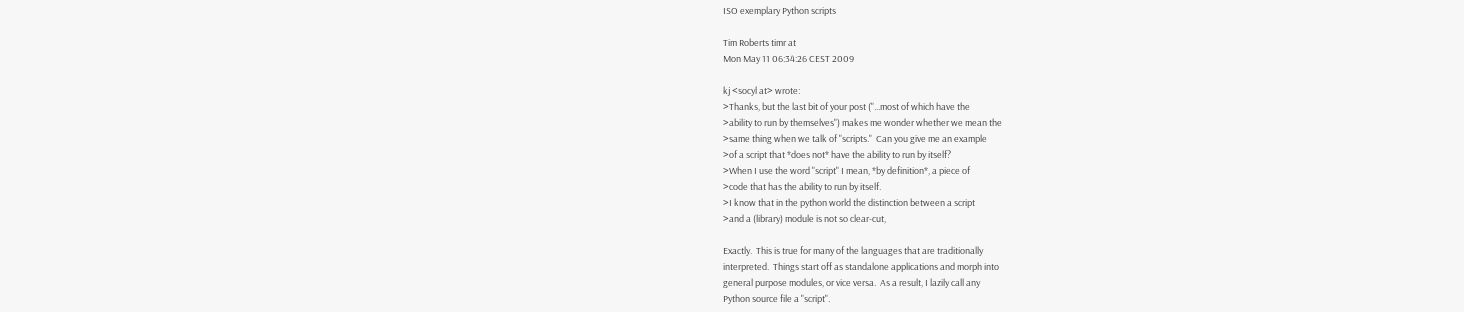ISO exemplary Python scripts

Tim Roberts timr at
Mon May 11 06:34:26 CEST 2009

kj <socyl at> wrote:
>Thanks, but the last bit of your post ("...most of which have the
>ability to run by themselves") makes me wonder whether we mean the
>same thing when we talk of "scripts."  Can you give me an example
>of a script that *does not* have the ability to run by itself?
>When I use the word "script" I mean, *by definition*, a piece of
>code that has the ability to run by itself.
>I know that in the python world the distinction between a script
>and a (library) module is not so clear-cut,

Exactly.  This is true for many of the languages that are traditionally
interpreted.  Things start off as standalone applications and morph into
general purpose modules, or vice versa.  As a result, I lazily call any
Python source file a "script".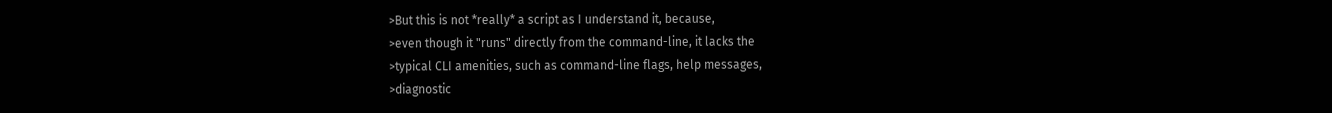>But this is not *really* a script as I understand it, because,
>even though it "runs" directly from the command-line, it lacks the
>typical CLI amenities, such as command-line flags, help messages,
>diagnostic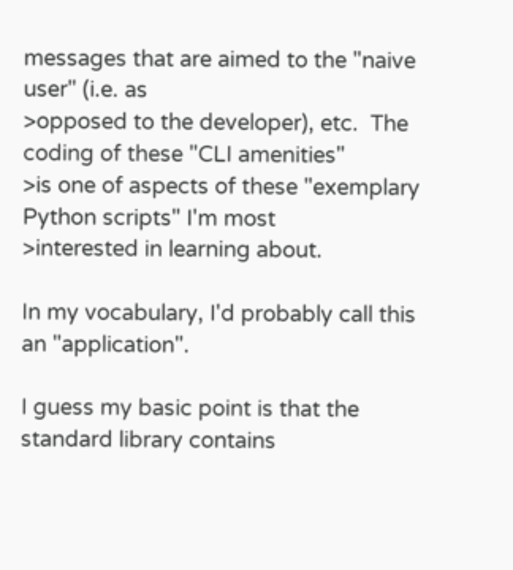messages that are aimed to the "naive user" (i.e. as
>opposed to the developer), etc.  The coding of these "CLI amenities"
>is one of aspects of these "exemplary Python scripts" I'm most
>interested in learning about.

In my vocabulary, I'd probably call this an "application".

I guess my basic point is that the standard library contains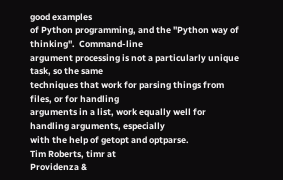good examples
of Python programming, and the "Python way of thinking".  Command-line
argument processing is not a particularly unique task, so the same
techniques that work for parsing things from files, or for handling
arguments in a list, work equally well for handling arguments, especially
with the help of getopt and optparse.
Tim Roberts, timr at
Providenza &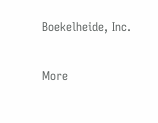Boekelheide, Inc.

More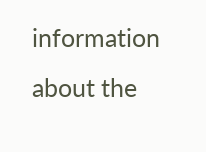information about the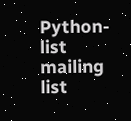Python-list mailing list